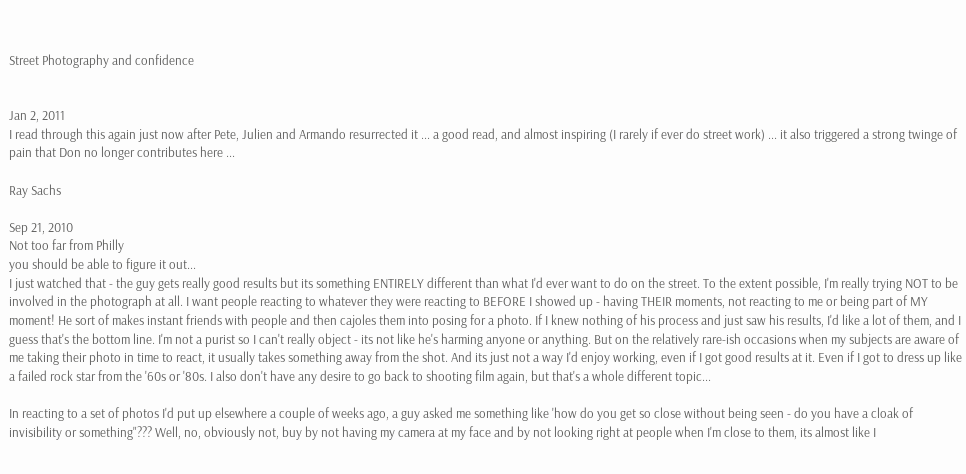Street Photography and confidence


Jan 2, 2011
I read through this again just now after Pete, Julien and Armando resurrected it ... a good read, and almost inspiring (I rarely if ever do street work) ... it also triggered a strong twinge of pain that Don no longer contributes here ...

Ray Sachs

Sep 21, 2010
Not too far from Philly
you should be able to figure it out...
I just watched that - the guy gets really good results but its something ENTIRELY different than what I'd ever want to do on the street. To the extent possible, I'm really trying NOT to be involved in the photograph at all. I want people reacting to whatever they were reacting to BEFORE I showed up - having THEIR moments, not reacting to me or being part of MY moment! He sort of makes instant friends with people and then cajoles them into posing for a photo. If I knew nothing of his process and just saw his results, I'd like a lot of them, and I guess that's the bottom line. I'm not a purist so I can't really object - its not like he's harming anyone or anything. But on the relatively rare-ish occasions when my subjects are aware of me taking their photo in time to react, it usually takes something away from the shot. And its just not a way I'd enjoy working, even if I got good results at it. Even if I got to dress up like a failed rock star from the '60s or '80s. I also don't have any desire to go back to shooting film again, but that's a whole different topic...

In reacting to a set of photos I'd put up elsewhere a couple of weeks ago, a guy asked me something like 'how do you get so close without being seen - do you have a cloak of invisibility or something"??? Well, no, obviously not, buy by not having my camera at my face and by not looking right at people when I'm close to them, its almost like I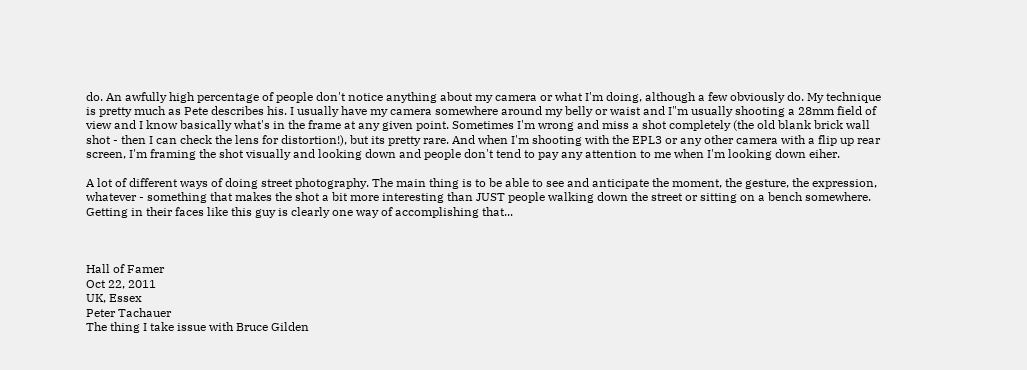do. An awfully high percentage of people don't notice anything about my camera or what I'm doing, although a few obviously do. My technique is pretty much as Pete describes his. I usually have my camera somewhere around my belly or waist and I"m usually shooting a 28mm field of view and I know basically what's in the frame at any given point. Sometimes I'm wrong and miss a shot completely (the old blank brick wall shot - then I can check the lens for distortion!), but its pretty rare. And when I'm shooting with the EPL3 or any other camera with a flip up rear screen, I'm framing the shot visually and looking down and people don't tend to pay any attention to me when I'm looking down eiher.

A lot of different ways of doing street photography. The main thing is to be able to see and anticipate the moment, the gesture, the expression, whatever - something that makes the shot a bit more interesting than JUST people walking down the street or sitting on a bench somewhere. Getting in their faces like this guy is clearly one way of accomplishing that...



Hall of Famer
Oct 22, 2011
UK, Essex
Peter Tachauer
The thing I take issue with Bruce Gilden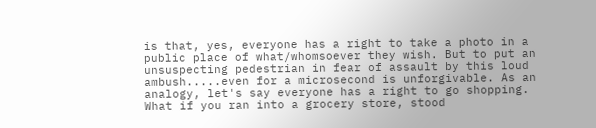is that, yes, everyone has a right to take a photo in a public place of what/whomsoever they wish. But to put an unsuspecting pedestrian in fear of assault by this loud ambush.....even for a microsecond is unforgivable. As an analogy, let's say everyone has a right to go shopping. What if you ran into a grocery store, stood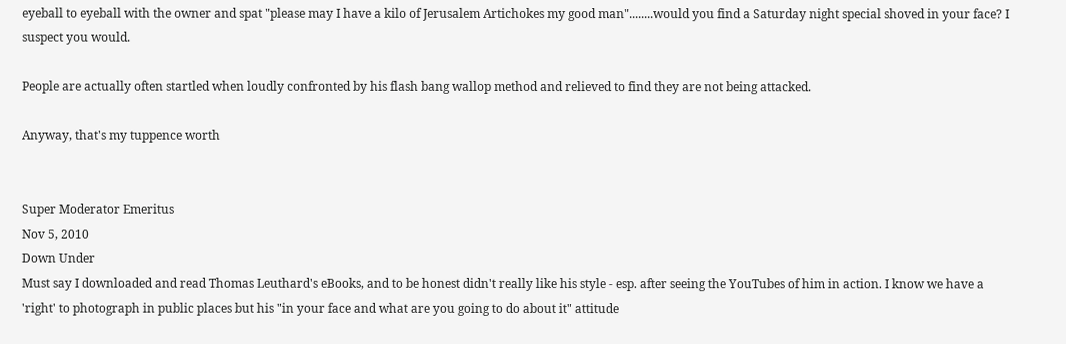eyeball to eyeball with the owner and spat "please may I have a kilo of Jerusalem Artichokes my good man"........would you find a Saturday night special shoved in your face? I suspect you would.

People are actually often startled when loudly confronted by his flash bang wallop method and relieved to find they are not being attacked.

Anyway, that's my tuppence worth


Super Moderator Emeritus
Nov 5, 2010
Down Under
Must say I downloaded and read Thomas Leuthard's eBooks, and to be honest didn't really like his style - esp. after seeing the YouTubes of him in action. I know we have a 'right' to photograph in public places but his "in your face and what are you going to do about it" attitude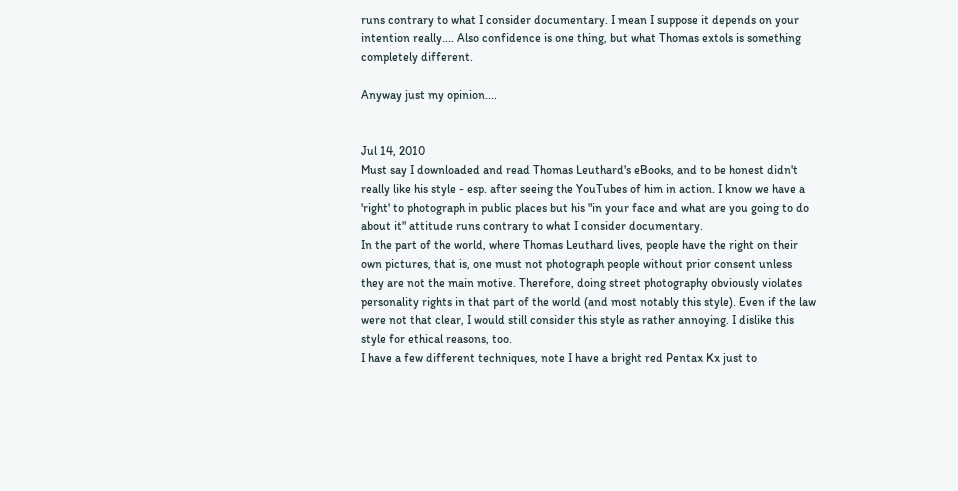runs contrary to what I consider documentary. I mean I suppose it depends on your intention really.... Also confidence is one thing, but what Thomas extols is something completely different.

Anyway just my opinion....


Jul 14, 2010
Must say I downloaded and read Thomas Leuthard's eBooks, and to be honest didn't really like his style - esp. after seeing the YouTubes of him in action. I know we have a 'right' to photograph in public places but his "in your face and what are you going to do about it" attitude runs contrary to what I consider documentary.
In the part of the world, where Thomas Leuthard lives, people have the right on their own pictures, that is, one must not photograph people without prior consent unless they are not the main motive. Therefore, doing street photography obviously violates personality rights in that part of the world (and most notably this style). Even if the law were not that clear, I would still consider this style as rather annoying. I dislike this style for ethical reasons, too.
I have a few different techniques, note I have a bright red Pentax Kx just to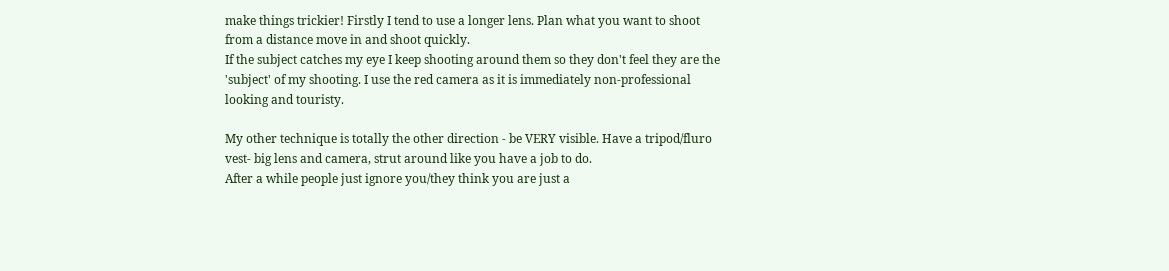make things trickier! Firstly I tend to use a longer lens. Plan what you want to shoot from a distance move in and shoot quickly.
If the subject catches my eye I keep shooting around them so they don't feel they are the 'subject' of my shooting. I use the red camera as it is immediately non-professional looking and touristy.

My other technique is totally the other direction - be VERY visible. Have a tripod/fluro vest- big lens and camera, strut around like you have a job to do.
After a while people just ignore you/they think you are just a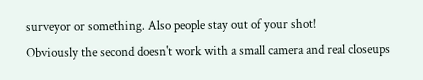surveyor or something. Also people stay out of your shot!
Obviously the second doesn't work with a small camera and real closeups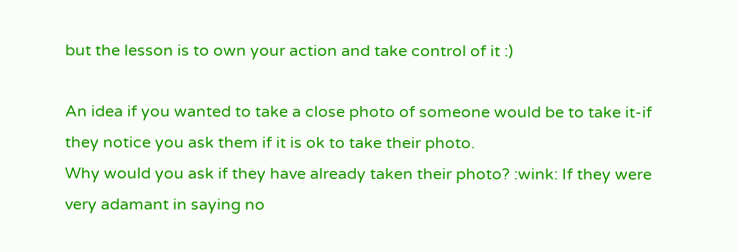but the lesson is to own your action and take control of it :)

An idea if you wanted to take a close photo of someone would be to take it-if they notice you ask them if it is ok to take their photo.
Why would you ask if they have already taken their photo? :wink: If they were very adamant in saying no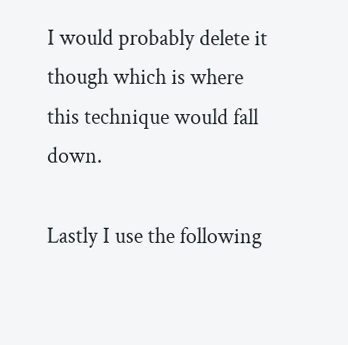I would probably delete it though which is where this technique would fall down.

Lastly I use the following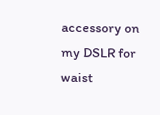accessory on my DSLR for waist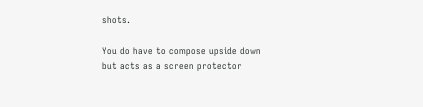shots.

You do have to compose upside down but acts as a screen protector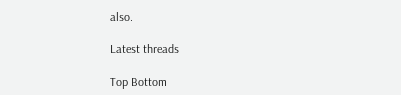also.

Latest threads

Top Bottom